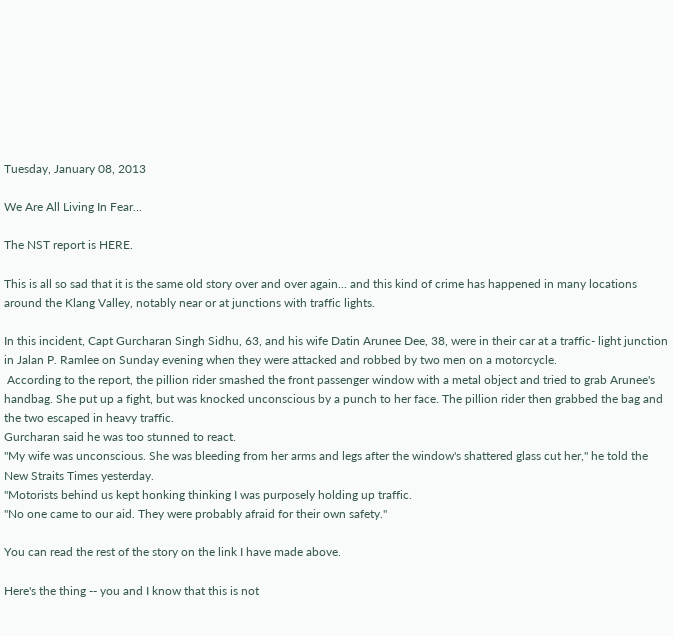Tuesday, January 08, 2013

We Are All Living In Fear...

The NST report is HERE.

This is all so sad that it is the same old story over and over again... and this kind of crime has happened in many locations around the Klang Valley, notably near or at junctions with traffic lights.

In this incident, Capt Gurcharan Singh Sidhu, 63, and his wife Datin Arunee Dee, 38, were in their car at a traffic- light junction in Jalan P. Ramlee on Sunday evening when they were attacked and robbed by two men on a motorcycle.
 According to the report, the pillion rider smashed the front passenger window with a metal object and tried to grab Arunee's handbag. She put up a fight, but was knocked unconscious by a punch to her face. The pillion rider then grabbed the bag and the two escaped in heavy traffic.
Gurcharan said he was too stunned to react.
"My wife was unconscious. She was bleeding from her arms and legs after the window's shattered glass cut her," he told the New Straits Times yesterday.
"Motorists behind us kept honking thinking I was purposely holding up traffic.
"No one came to our aid. They were probably afraid for their own safety."

You can read the rest of the story on the link I have made above.

Here's the thing -- you and I know that this is not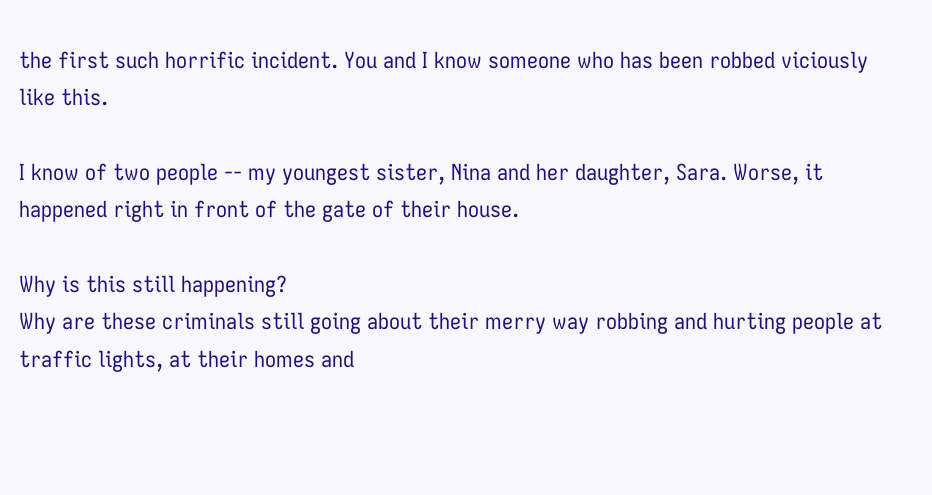the first such horrific incident. You and I know someone who has been robbed viciously like this.

I know of two people -- my youngest sister, Nina and her daughter, Sara. Worse, it happened right in front of the gate of their house.

Why is this still happening?
Why are these criminals still going about their merry way robbing and hurting people at traffic lights, at their homes and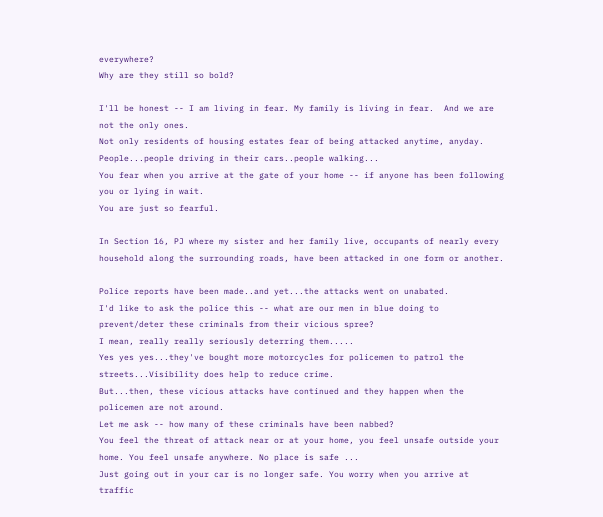everywhere?
Why are they still so bold?

I'll be honest -- I am living in fear. My family is living in fear.  And we are not the only ones.
Not only residents of housing estates fear of being attacked anytime, anyday.
People...people driving in their cars..people walking...
You fear when you arrive at the gate of your home -- if anyone has been following you or lying in wait.
You are just so fearful.

In Section 16, PJ where my sister and her family live, occupants of nearly every household along the surrounding roads, have been attacked in one form or another.

Police reports have been made..and yet...the attacks went on unabated.
I'd like to ask the police this -- what are our men in blue doing to prevent/deter these criminals from their vicious spree?
I mean, really really seriously deterring them.....
Yes yes yes...they've bought more motorcycles for policemen to patrol the streets...Visibility does help to reduce crime.
But...then, these vicious attacks have continued and they happen when the policemen are not around.
Let me ask -- how many of these criminals have been nabbed?
You feel the threat of attack near or at your home, you feel unsafe outside your home. You feel unsafe anywhere. No place is safe ...
Just going out in your car is no longer safe. You worry when you arrive at traffic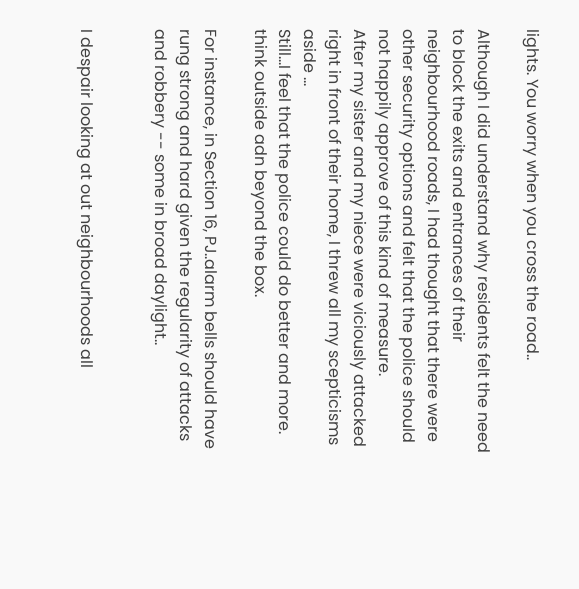lights. You worry when you cross the road..

Although I did understand why residents felt the need to block the exits and entrances of their neighbourhood roads, I had thought that there were other security options and felt that the police should not happily approve of this kind of measure.
After my sister and my niece were viciously attacked right in front of their home, I threw all my scepticisms aside ...
Still...I feel that the police could do better and more. think outside adn beyond the box.

For instance, in Section 16, PJ..alarm bells should have rung strong and hard given the regularity of attacks and robbery -- some in broad daylight..


I despair looking at out neighbourhoods all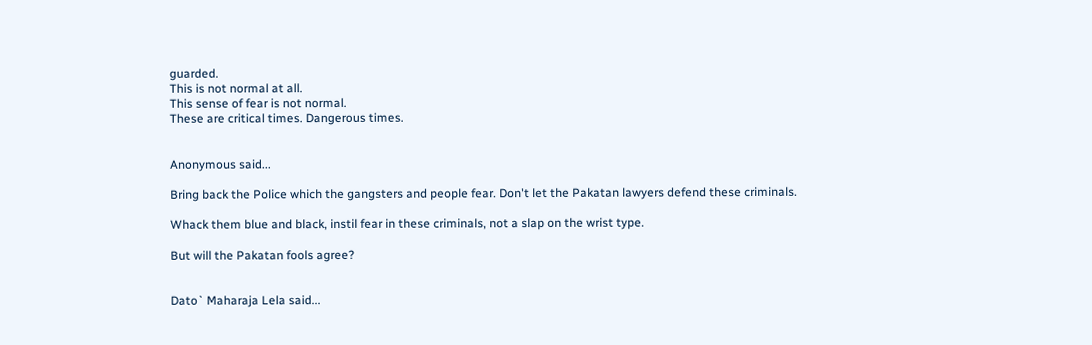guarded.
This is not normal at all.
This sense of fear is not normal.
These are critical times. Dangerous times.


Anonymous said...

Bring back the Police which the gangsters and people fear. Don't let the Pakatan lawyers defend these criminals.

Whack them blue and black, instil fear in these criminals, not a slap on the wrist type.

But will the Pakatan fools agree?


Dato` Maharaja Lela said...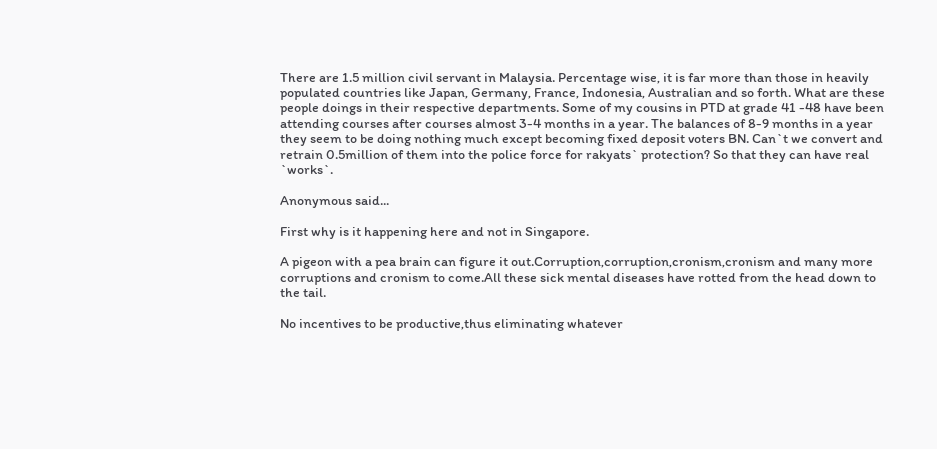There are 1.5 million civil servant in Malaysia. Percentage wise, it is far more than those in heavily populated countries like Japan, Germany, France, Indonesia, Australian and so forth. What are these people doings in their respective departments. Some of my cousins in PTD at grade 41 -48 have been attending courses after courses almost 3-4 months in a year. The balances of 8-9 months in a year they seem to be doing nothing much except becoming fixed deposit voters BN. Can`t we convert and retrain 0.5million of them into the police force for rakyats` protection? So that they can have real `works`.

Anonymous said...

First why is it happening here and not in Singapore.

A pigeon with a pea brain can figure it out.Corruption,corruption,cronism,cronism and many more corruptions and cronism to come.All these sick mental diseases have rotted from the head down to the tail.

No incentives to be productive,thus eliminating whatever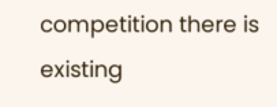competition there is existing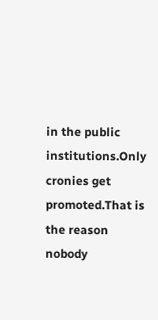in the public institutions.Only cronies get promoted.That is the reason nobody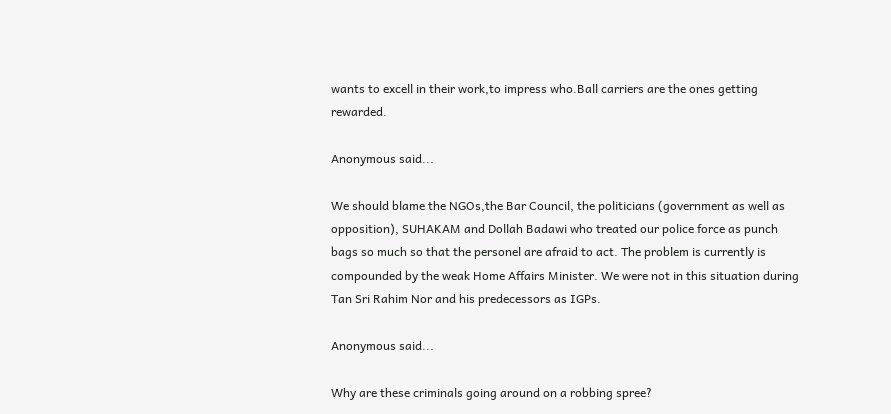wants to excell in their work,to impress who.Ball carriers are the ones getting rewarded.

Anonymous said...

We should blame the NGOs,the Bar Council, the politicians (government as well as opposition), SUHAKAM and Dollah Badawi who treated our police force as punch bags so much so that the personel are afraid to act. The problem is currently is compounded by the weak Home Affairs Minister. We were not in this situation during Tan Sri Rahim Nor and his predecessors as IGPs.

Anonymous said...

Why are these criminals going around on a robbing spree?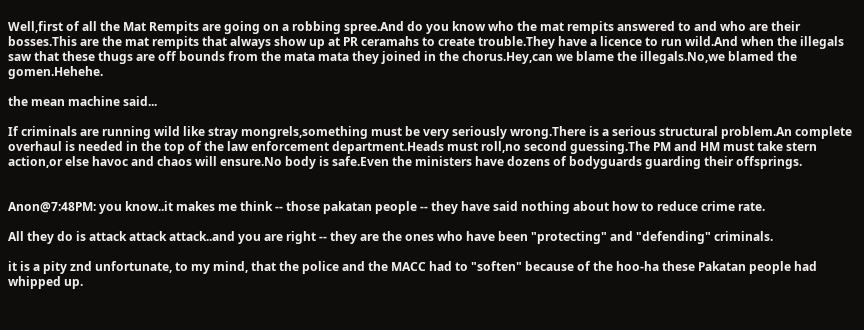Well,first of all the Mat Rempits are going on a robbing spree.And do you know who the mat rempits answered to and who are their bosses.This are the mat rempits that always show up at PR ceramahs to create trouble.They have a licence to run wild.And when the illegals saw that these thugs are off bounds from the mata mata they joined in the chorus.Hey,can we blame the illegals.No,we blamed the gomen.Hehehe.

the mean machine said...

If criminals are running wild like stray mongrels,something must be very seriously wrong.There is a serious structural problem.An complete overhaul is needed in the top of the law enforcement department.Heads must roll,no second guessing.The PM and HM must take stern action,or else havoc and chaos will ensure.No body is safe.Even the ministers have dozens of bodyguards guarding their offsprings.


Anon@7:48PM: you know..it makes me think -- those pakatan people -- they have said nothing about how to reduce crime rate.

All they do is attack attack attack..and you are right -- they are the ones who have been "protecting" and "defending" criminals.

it is a pity znd unfortunate, to my mind, that the police and the MACC had to "soften" because of the hoo-ha these Pakatan people had whipped up.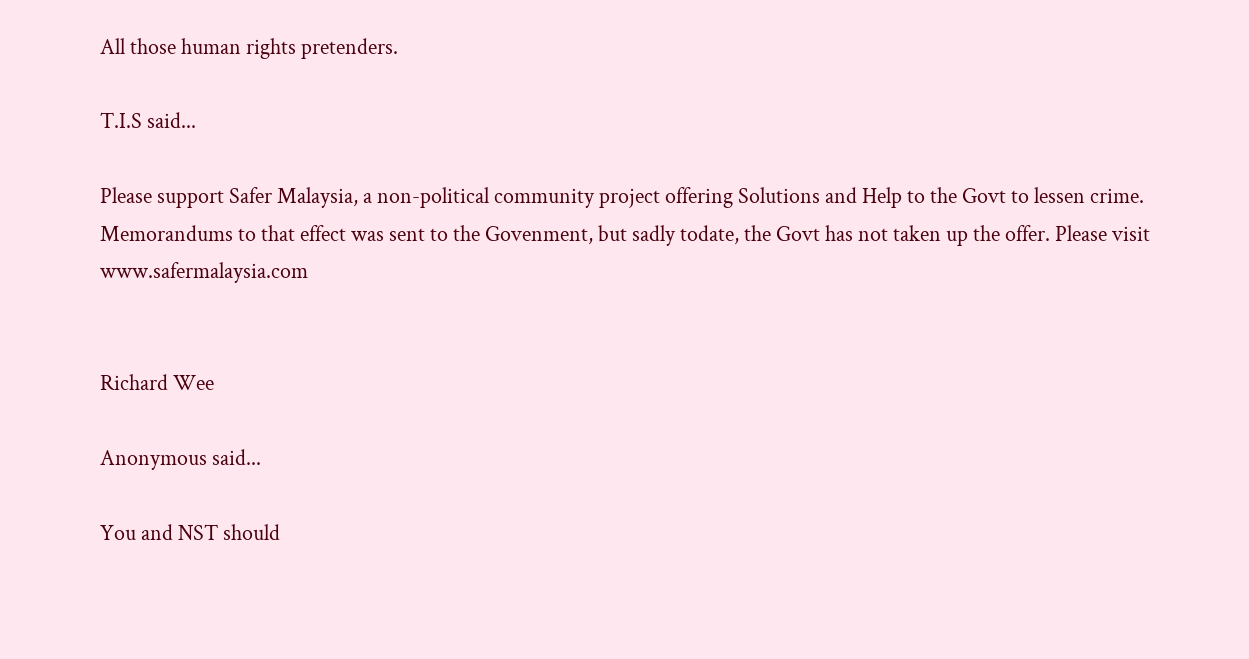All those human rights pretenders.

T.I.S said...

Please support Safer Malaysia, a non-political community project offering Solutions and Help to the Govt to lessen crime. Memorandums to that effect was sent to the Govenment, but sadly todate, the Govt has not taken up the offer. Please visit www.safermalaysia.com


Richard Wee

Anonymous said...

You and NST should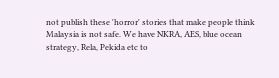not publish these 'horror' stories that make people think Malaysia is not safe. We have NKRA, AES, blue ocean strategy, Rela, Pekida etc to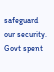safeguard our security. Govt spent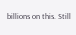billions on this. Still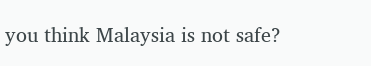you think Malaysia is not safe?